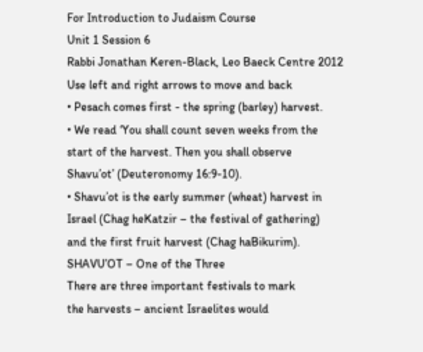For Introduction to Judaism Course
Unit 1 Session 6
Rabbi Jonathan Keren-Black, Leo Baeck Centre 2012
Use left and right arrows to move and back
• Pesach comes first - the spring (barley) harvest.
• We read ‘You shall count seven weeks from the
start of the harvest. Then you shall observe
Shavu’ot’ (Deuteronomy 16:9-10).
• Shavu’ot is the early summer (wheat) harvest in
Israel (Chag heKatzir – the festival of gathering)
and the first fruit harvest (Chag haBikurim).
SHAVU’OT – One of the Three
There are three important festivals to mark
the harvests – ancient Israelites would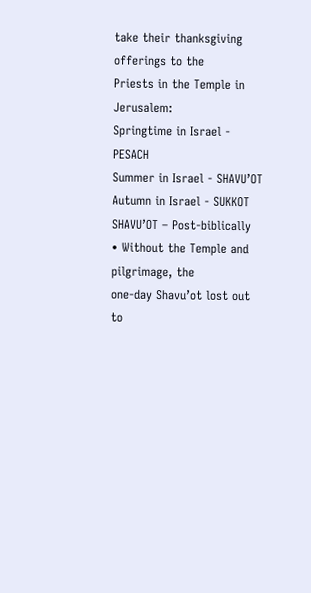take their thanksgiving offerings to the
Priests in the Temple in Jerusalem:
Springtime in Israel - PESACH
Summer in Israel - SHAVU’OT
Autumn in Israel - SUKKOT
SHAVU’OT – Post-biblically
• Without the Temple and pilgrimage, the
one-day Shavu’ot lost out to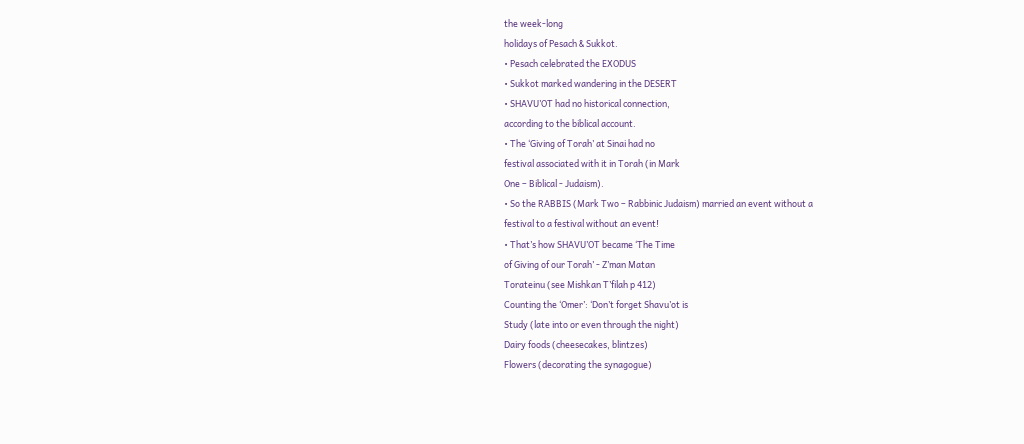the week-long
holidays of Pesach & Sukkot.
• Pesach celebrated the EXODUS
• Sukkot marked wandering in the DESERT
• SHAVU’OT had no historical connection,
according to the biblical account.
• The ‘Giving of Torah’ at Sinai had no
festival associated with it in Torah (in Mark
One – Biblical - Judaism).
• So the RABBIS (Mark Two – Rabbinic Judaism) married an event without a
festival to a festival without an event!
• That’s how SHAVU’OT became ‘The Time
of Giving of our Torah’ - Z’man Matan
Torateinu (see Mishkan T’filah p 412)
Counting the ‘Omer’: ‘Don’t forget Shavu’ot is
Study (late into or even through the night)
Dairy foods (cheesecakes, blintzes)
Flowers (decorating the synagogue)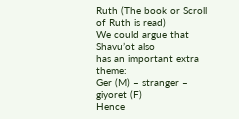Ruth (The book or Scroll of Ruth is read)
We could argue that Shavu’ot also
has an important extra theme:
Ger (M) – stranger – giyoret (F)
Hence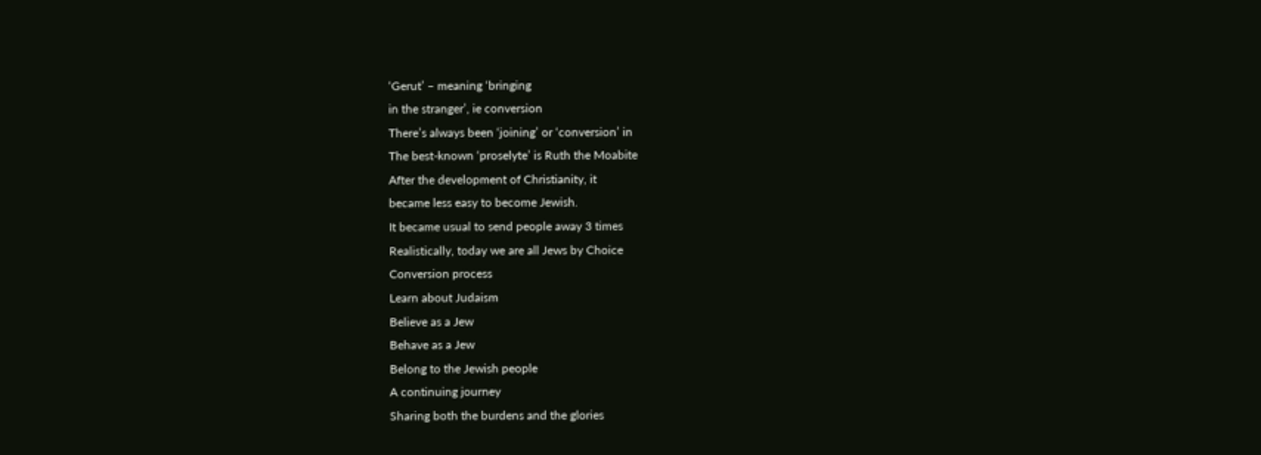‘Gerut’ – meaning ‘bringing
in the stranger’, ie conversion
There’s always been ‘joining’ or ‘conversion’ in
The best-known ‘proselyte’ is Ruth the Moabite
After the development of Christianity, it
became less easy to become Jewish.
It became usual to send people away 3 times
Realistically, today we are all Jews by Choice
Conversion process
Learn about Judaism
Believe as a Jew
Behave as a Jew
Belong to the Jewish people
A continuing journey
Sharing both the burdens and the glories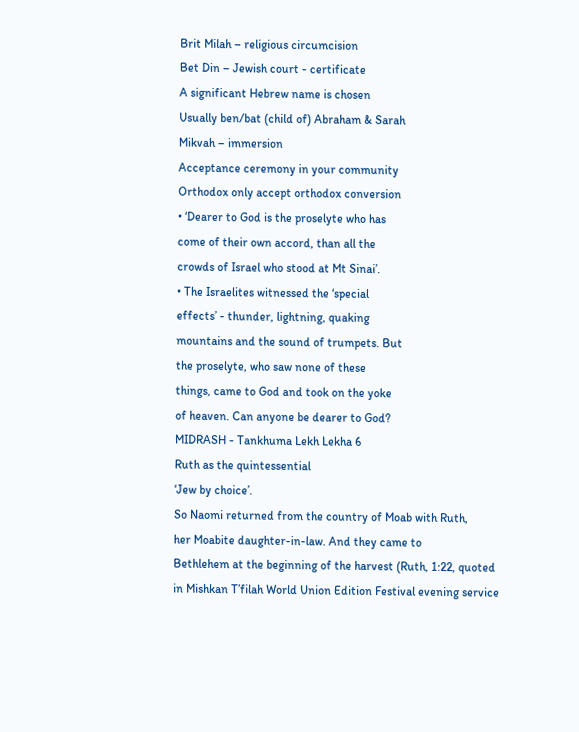Brit Milah – religious circumcision
Bet Din – Jewish court - certificate
A significant Hebrew name is chosen
Usually ben/bat (child of) Abraham & Sarah
Mikvah – immersion
Acceptance ceremony in your community
Orthodox only accept orthodox conversion
• ‘Dearer to God is the proselyte who has
come of their own accord, than all the
crowds of Israel who stood at Mt Sinai’.
• The Israelites witnessed the ‘special
effects’ - thunder, lightning, quaking
mountains and the sound of trumpets. But
the proselyte, who saw none of these
things, came to God and took on the yoke
of heaven. Can anyone be dearer to God?
MIDRASH - Tankhuma Lekh Lekha 6
Ruth as the quintessential
‘Jew by choice’.
So Naomi returned from the country of Moab with Ruth,
her Moabite daughter-in-law. And they came to
Bethlehem at the beginning of the harvest (Ruth, 1:22, quoted
in Mishkan T’filah World Union Edition Festival evening service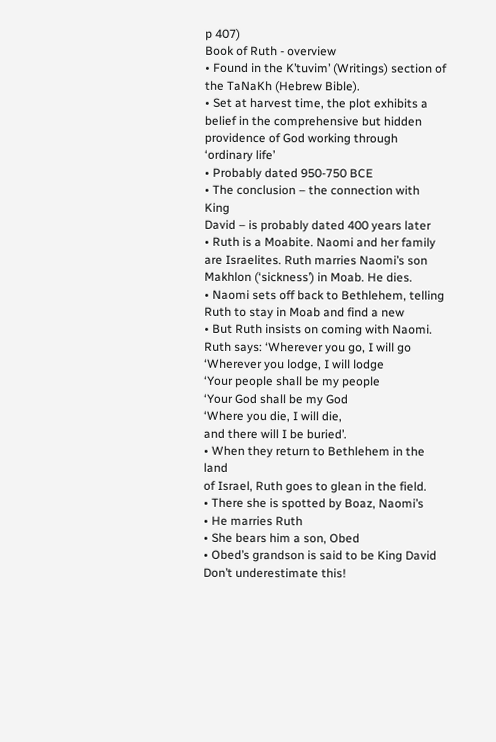p 407)
Book of Ruth - overview
• Found in the K’tuvim’ (Writings) section of
the TaNaKh (Hebrew Bible).
• Set at harvest time, the plot exhibits a
belief in the comprehensive but hidden
providence of God working through
‘ordinary life’
• Probably dated 950-750 BCE
• The conclusion – the connection with King
David – is probably dated 400 years later
• Ruth is a Moabite. Naomi and her family
are Israelites. Ruth marries Naomi’s son
Makhlon (‘sickness’) in Moab. He dies.
• Naomi sets off back to Bethlehem, telling
Ruth to stay in Moab and find a new
• But Ruth insists on coming with Naomi.
Ruth says: ‘Wherever you go, I will go
‘Wherever you lodge, I will lodge
‘Your people shall be my people
‘Your God shall be my God
‘Where you die, I will die,
and there will I be buried’.
• When they return to Bethlehem in the land
of Israel, Ruth goes to glean in the field.
• There she is spotted by Boaz, Naomi’s
• He marries Ruth
• She bears him a son, Obed
• Obed’s grandson is said to be King David
Don’t underestimate this!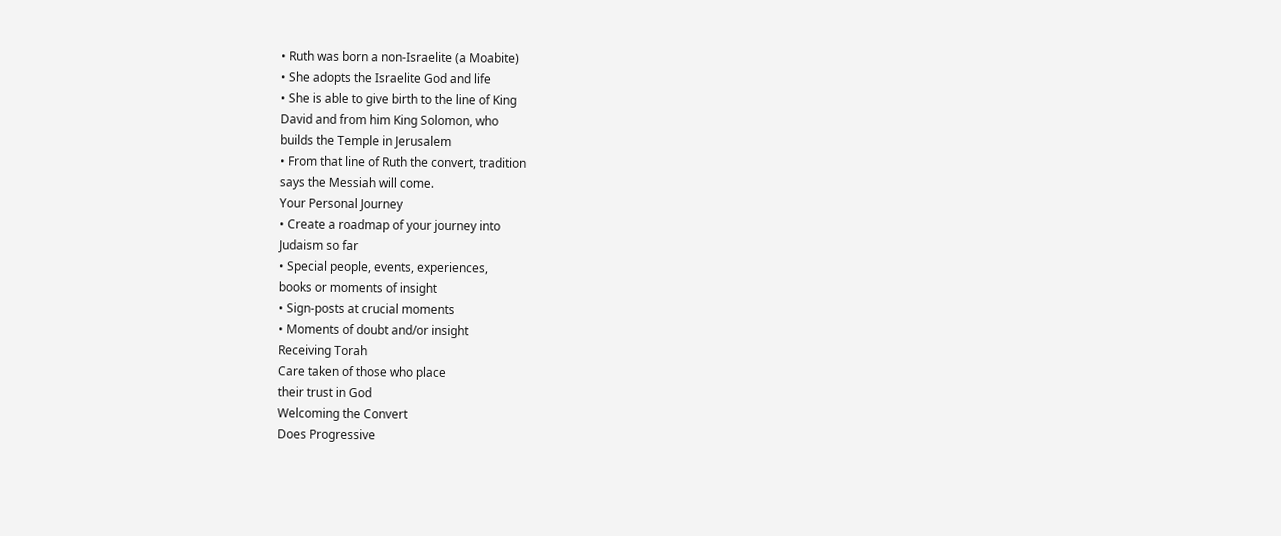• Ruth was born a non-Israelite (a Moabite)
• She adopts the Israelite God and life
• She is able to give birth to the line of King
David and from him King Solomon, who
builds the Temple in Jerusalem
• From that line of Ruth the convert, tradition
says the Messiah will come.
Your Personal Journey
• Create a roadmap of your journey into
Judaism so far
• Special people, events, experiences,
books or moments of insight
• Sign-posts at crucial moments
• Moments of doubt and/or insight
Receiving Torah
Care taken of those who place
their trust in God
Welcoming the Convert
Does Progressive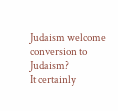Judaism welcome
conversion to Judaism?
It certainly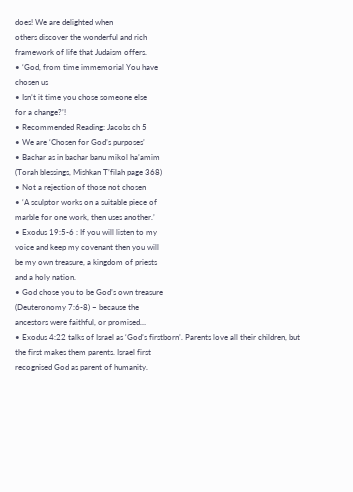does! We are delighted when
others discover the wonderful and rich
framework of life that Judaism offers.
• ‘God, from time immemorial You have
chosen us
• Isn’t it time you chose someone else
for a change?’!
• Recommended Reading: Jacobs ch 5
• We are ‘Chosen for God’s purposes’
• Bachar as in bachar banu mikol ha’amim
(Torah blessings, Mishkan T’filah page 368)
• Not a rejection of those not chosen
• ‘A sculptor works on a suitable piece of
marble for one work, then uses another.’
• Exodus 19:5-6 : If you will listen to my
voice and keep my covenant then you will
be my own treasure, a kingdom of priests
and a holy nation.
• God chose you to be God’s own treasure
(Deuteronomy 7:6-8) – because the
ancestors were faithful, or promised…
• Exodus 4:22 talks of Israel as ‘God’s firstborn’. Parents love all their children, but
the first makes them parents. Israel first
recognised God as parent of humanity.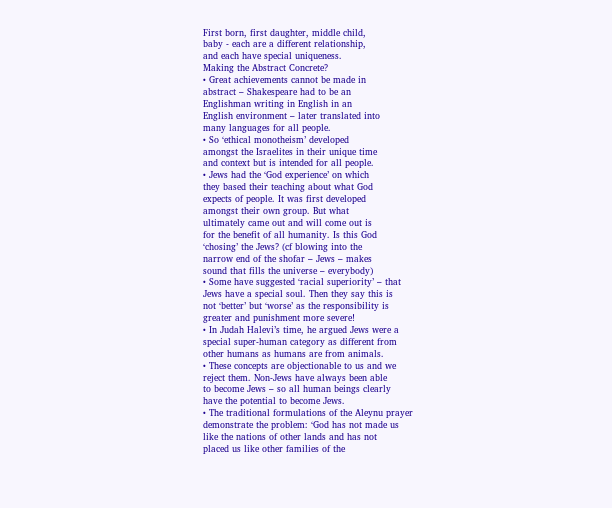First born, first daughter, middle child,
baby - each are a different relationship,
and each have special uniqueness.
Making the Abstract Concrete?
• Great achievements cannot be made in
abstract – Shakespeare had to be an
Englishman writing in English in an
English environment – later translated into
many languages for all people.
• So ‘ethical monotheism’ developed
amongst the Israelites in their unique time
and context but is intended for all people.
• Jews had the ‘God experience’ on which
they based their teaching about what God
expects of people. It was first developed
amongst their own group. But what
ultimately came out and will come out is
for the benefit of all humanity. Is this God
‘chosing’ the Jews? (cf blowing into the
narrow end of the shofar – Jews – makes
sound that fills the universe – everybody)
• Some have suggested ‘racial superiority’ – that
Jews have a special soul. Then they say this is
not ‘better’ but ‘worse’ as the responsibility is
greater and punishment more severe!
• In Judah Halevi’s time, he argued Jews were a
special super-human category as different from
other humans as humans are from animals.
• These concepts are objectionable to us and we
reject them. Non-Jews have always been able
to become Jews – so all human beings clearly
have the potential to become Jews.
• The traditional formulations of the Aleynu prayer
demonstrate the problem: ‘God has not made us
like the nations of other lands and has not
placed us like other families of the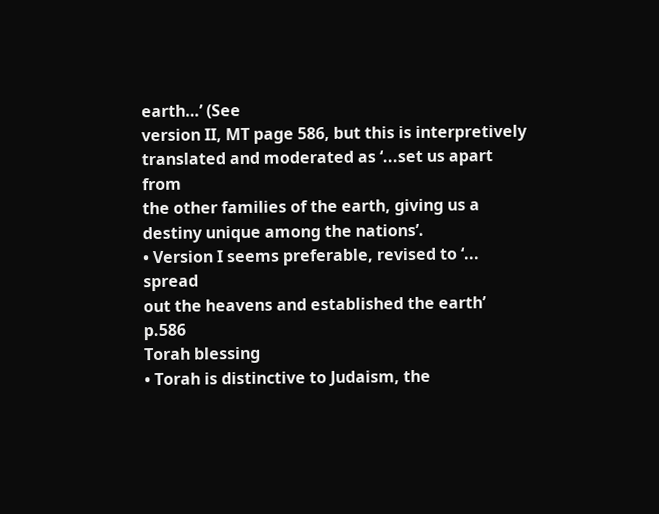earth…’ (See
version II, MT page 586, but this is interpretively
translated and moderated as ‘...set us apart from
the other families of the earth, giving us a
destiny unique among the nations’.
• Version I seems preferable, revised to ‘... spread
out the heavens and established the earth’ p.586
Torah blessing
• Torah is distinctive to Judaism, the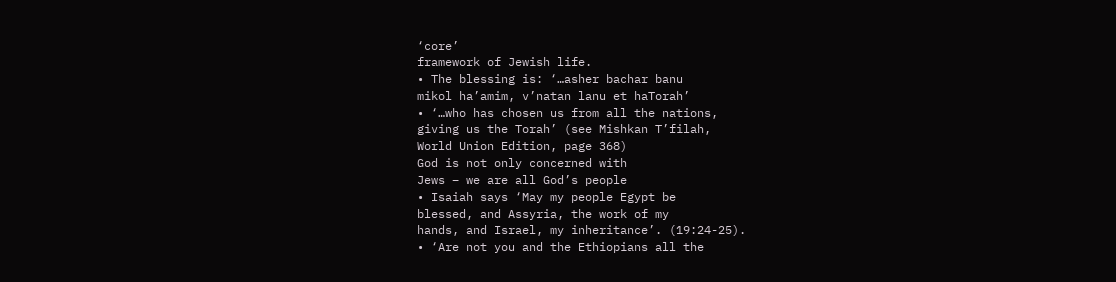‘core’
framework of Jewish life.
• The blessing is: ‘…asher bachar banu
mikol ha’amim, v’natan lanu et haTorah’
• ‘…who has chosen us from all the nations,
giving us the Torah’ (see Mishkan T’filah,
World Union Edition, page 368)
God is not only concerned with
Jews – we are all God’s people
• Isaiah says ‘May my people Egypt be
blessed, and Assyria, the work of my
hands, and Israel, my inheritance’. (19:24-25).
• ‘Are not you and the Ethiopians all the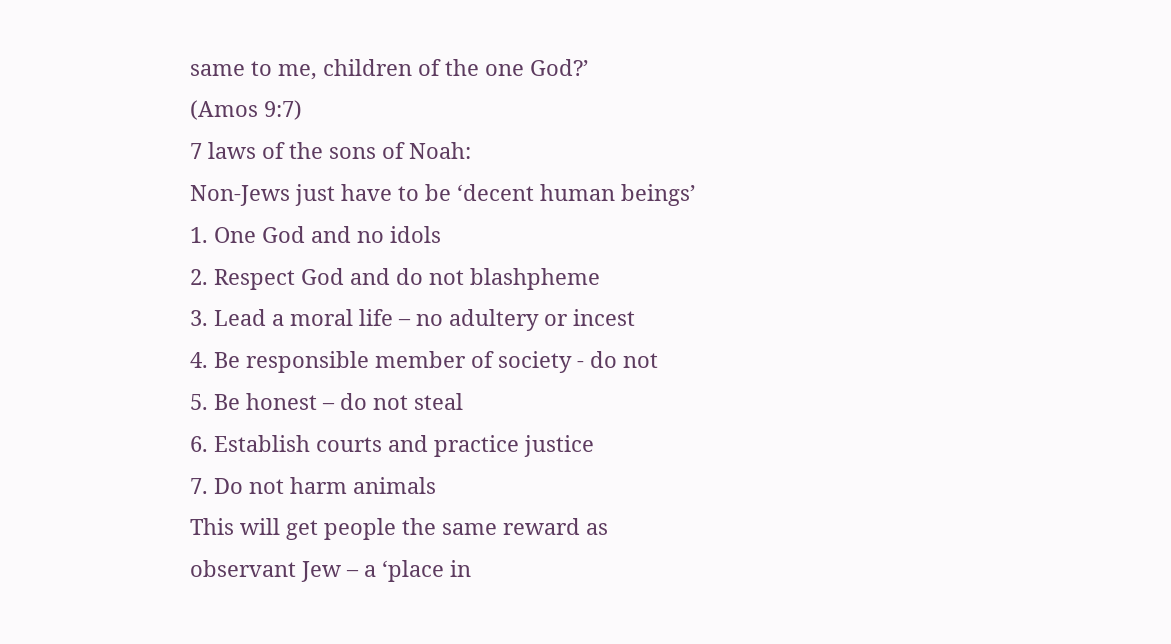same to me, children of the one God?’
(Amos 9:7)
7 laws of the sons of Noah:
Non-Jews just have to be ‘decent human beings’
1. One God and no idols
2. Respect God and do not blashpheme
3. Lead a moral life – no adultery or incest
4. Be responsible member of society - do not
5. Be honest – do not steal
6. Establish courts and practice justice
7. Do not harm animals
This will get people the same reward as
observant Jew – a ‘place in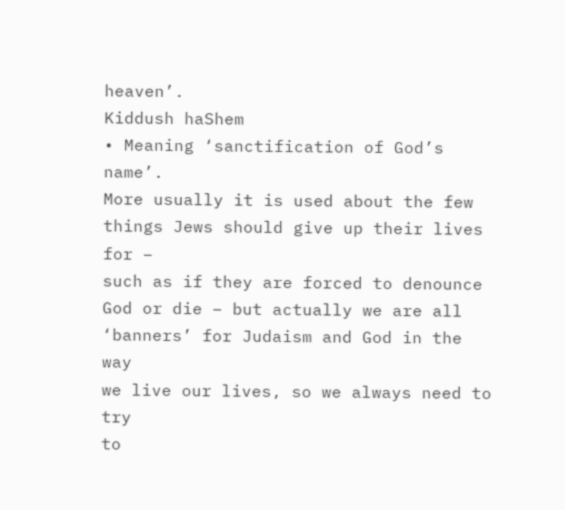heaven’.
Kiddush haShem
• Meaning ‘sanctification of God’s name’.
More usually it is used about the few
things Jews should give up their lives for –
such as if they are forced to denounce
God or die – but actually we are all
‘banners’ for Judaism and God in the way
we live our lives, so we always need to try
to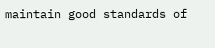maintain good standards of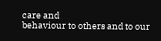care and
behaviour to others and to our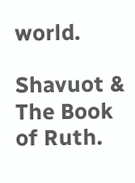world.

Shavuot & The Book of Ruth.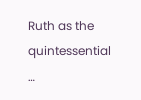Ruth as the quintessential …